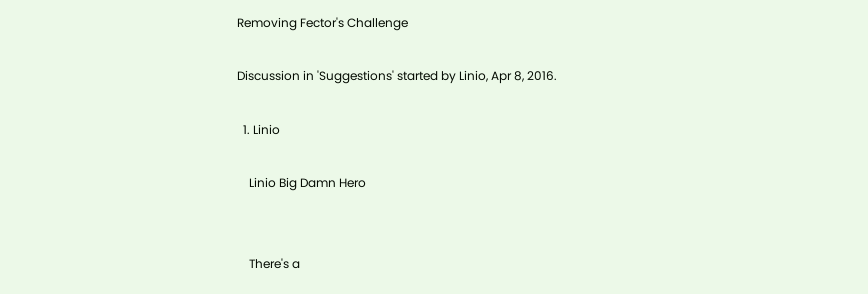Removing Fector's Challenge

Discussion in 'Suggestions' started by Linio, Apr 8, 2016.

  1. Linio

    Linio Big Damn Hero


    There's a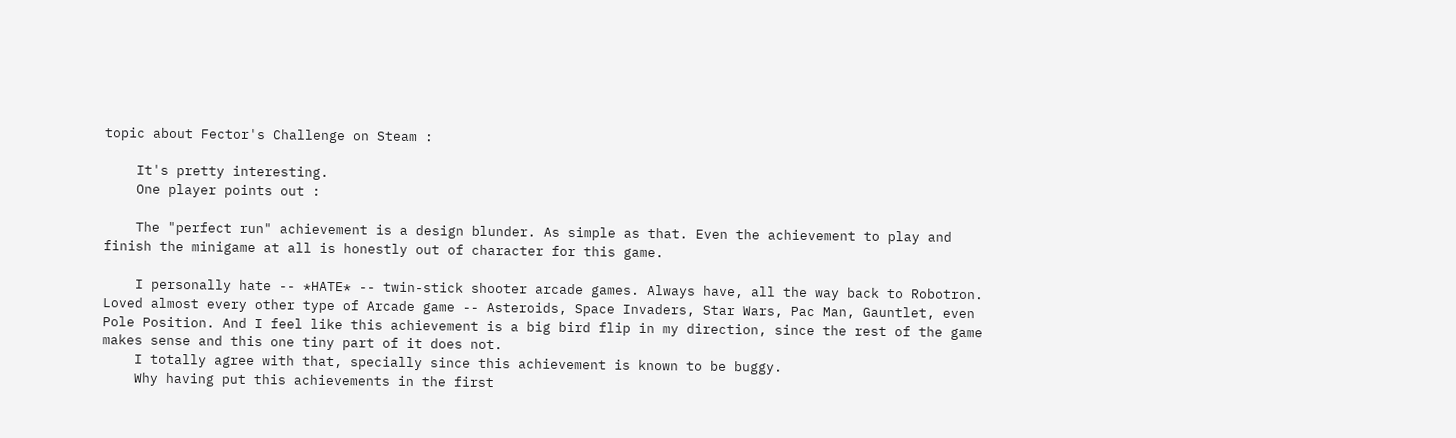topic about Fector's Challenge on Steam :

    It's pretty interesting.
    One player points out :

    The "perfect run" achievement is a design blunder. As simple as that. Even the achievement to play and finish the minigame at all is honestly out of character for this game.

    I personally hate -- *HATE* -- twin-stick shooter arcade games. Always have, all the way back to Robotron. Loved almost every other type of Arcade game -- Asteroids, Space Invaders, Star Wars, Pac Man, Gauntlet, even Pole Position. And I feel like this achievement is a big bird flip in my direction, since the rest of the game makes sense and this one tiny part of it does not.
    I totally agree with that, specially since this achievement is known to be buggy.
    Why having put this achievements in the first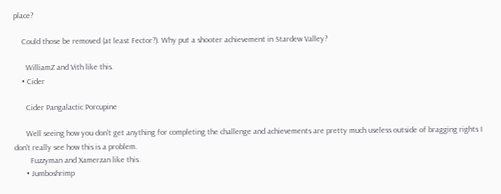place?

    Could those be removed (at least Fector?). Why put a shooter achievement in Stardew Valley?

      WilliamZ and Vith like this.
    • Cider

      Cider Pangalactic Porcupine

      Well seeing how you don't get anything for completing the challenge and achievements are pretty much useless outside of bragging rights I don't really see how this is a problem.
        Fuzzyman and Xamerzan like this.
      • Jumboshrimp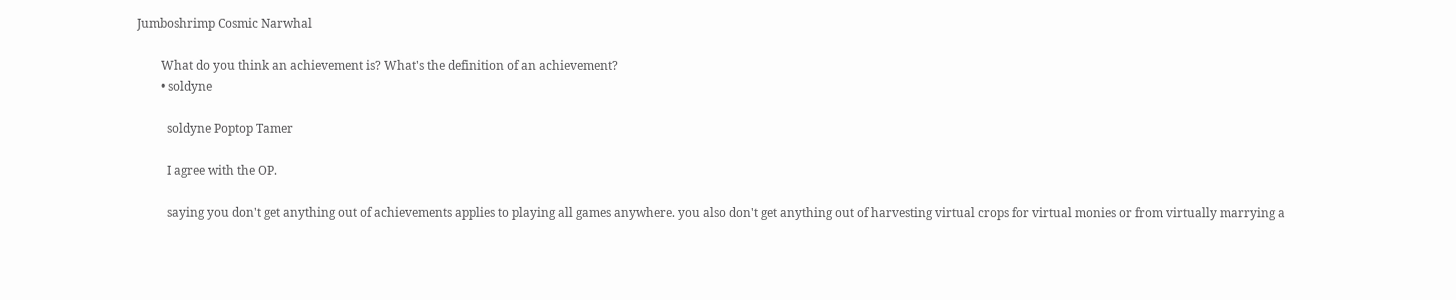Jumboshrimp Cosmic Narwhal

        What do you think an achievement is? What's the definition of an achievement?
        • soldyne

          soldyne Poptop Tamer

          I agree with the OP.

          saying you don't get anything out of achievements applies to playing all games anywhere. you also don't get anything out of harvesting virtual crops for virtual monies or from virtually marrying a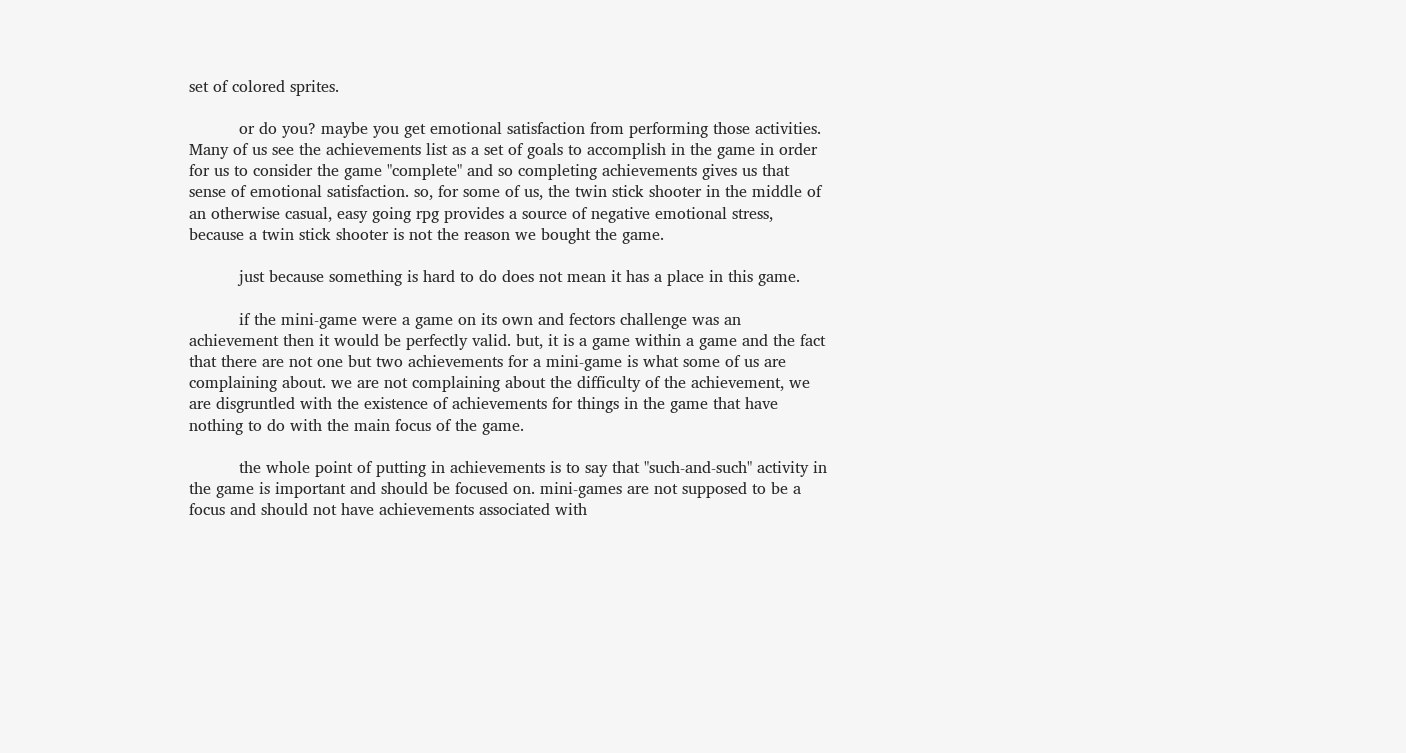set of colored sprites.

          or do you? maybe you get emotional satisfaction from performing those activities. Many of us see the achievements list as a set of goals to accomplish in the game in order for us to consider the game "complete" and so completing achievements gives us that sense of emotional satisfaction. so, for some of us, the twin stick shooter in the middle of an otherwise casual, easy going rpg provides a source of negative emotional stress, because a twin stick shooter is not the reason we bought the game.

          just because something is hard to do does not mean it has a place in this game.

          if the mini-game were a game on its own and fectors challenge was an achievement then it would be perfectly valid. but, it is a game within a game and the fact that there are not one but two achievements for a mini-game is what some of us are complaining about. we are not complaining about the difficulty of the achievement, we are disgruntled with the existence of achievements for things in the game that have nothing to do with the main focus of the game.

          the whole point of putting in achievements is to say that "such-and-such" activity in the game is important and should be focused on. mini-games are not supposed to be a focus and should not have achievements associated with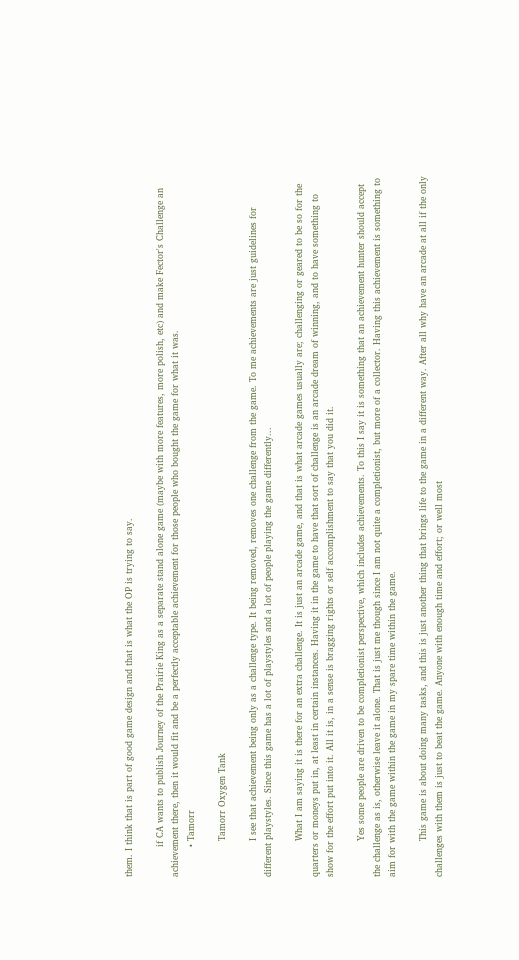them. I think that is part of good game design and that is what the OP is trying to say.

          if CA wants to publish Journey of the Prairie King as a separate stand alone game (maybe with more features, more polish, etc) and make Fector's Challenge an achievement there, then it would fit and be a perfectly acceptable achievement for those people who bought the game for what it was.
          • Tamorr

            Tamorr Oxygen Tank

            I see that achievement being only as a challenge type. It being removed, removes one challenge from the game. To me achievements are just guidelines for different playstyles. Since this game has a lot of playstyles and a lot of people playing the game differently...

            What I am saying it is there for an extra challenge. It is just an arcade game, and that is what arcade games usually are; challenging or geared to be so for the quarters or moneys put in, at least in certain instances. Having it in the game to have that sort of challenge is an arcade dream of winning, and to have something to show for the effort put into it. All it is, in a sense is bragging rights or self accomplishment to say that you did it.

            Yes some people are driven to be completionist perspective, which includes achievements. To this I say it is something that an achievement hunter should accept the challenge as is, otherwise leave it alone. That is just me though since I am not quite a completionist, but more of a collector. Having this achievement is something to aim for with the game within the game in my spare time within the game.

            This game is about doing many tasks, and this is just another thing that brings life to the game in a different way. After all why have an arcade at all if the only challenges with them is just to beat the game. Anyone with enough time and effort; or well most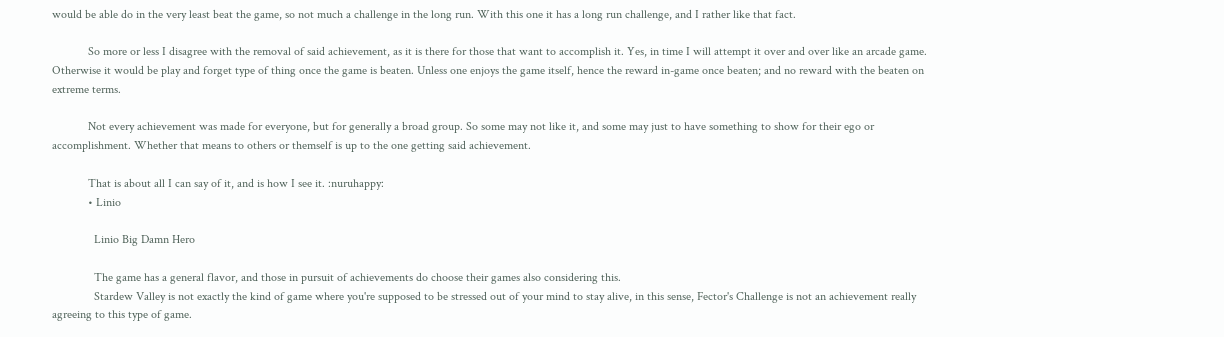would be able do in the very least beat the game, so not much a challenge in the long run. With this one it has a long run challenge, and I rather like that fact.

            So more or less I disagree with the removal of said achievement, as it is there for those that want to accomplish it. Yes, in time I will attempt it over and over like an arcade game. Otherwise it would be play and forget type of thing once the game is beaten. Unless one enjoys the game itself, hence the reward in-game once beaten; and no reward with the beaten on extreme terms.

            Not every achievement was made for everyone, but for generally a broad group. So some may not like it, and some may just to have something to show for their ego or accomplishment. Whether that means to others or themself is up to the one getting said achievement.

            That is about all I can say of it, and is how I see it. :nuruhappy:
            • Linio

              Linio Big Damn Hero

              The game has a general flavor, and those in pursuit of achievements do choose their games also considering this.
              Stardew Valley is not exactly the kind of game where you're supposed to be stressed out of your mind to stay alive, in this sense, Fector's Challenge is not an achievement really agreeing to this type of game.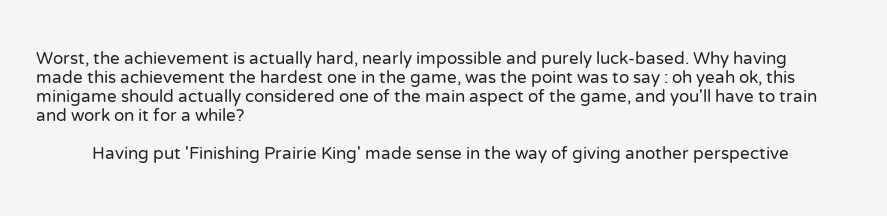Worst, the achievement is actually hard, nearly impossible and purely luck-based. Why having made this achievement the hardest one in the game, was the point was to say : oh yeah ok, this minigame should actually considered one of the main aspect of the game, and you'll have to train and work on it for a while?

              Having put 'Finishing Prairie King' made sense in the way of giving another perspective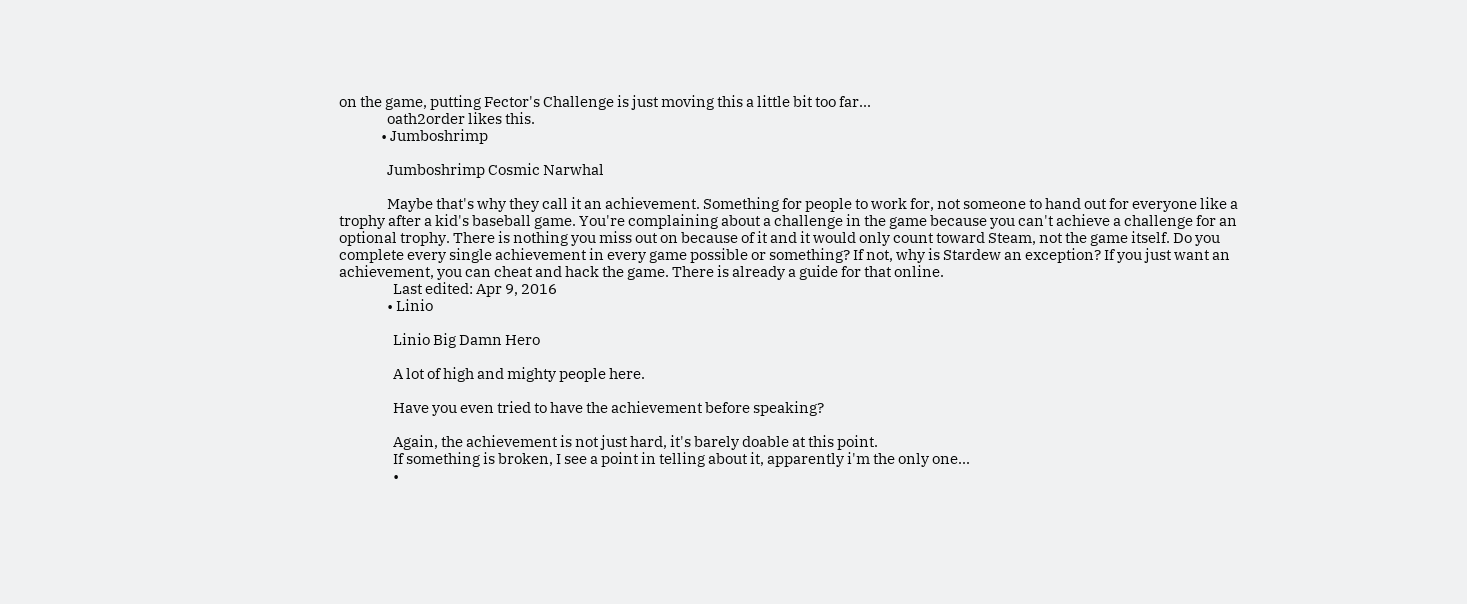on the game, putting Fector's Challenge is just moving this a little bit too far...
                oath2order likes this.
              • Jumboshrimp

                Jumboshrimp Cosmic Narwhal

                Maybe that's why they call it an achievement. Something for people to work for, not someone to hand out for everyone like a trophy after a kid's baseball game. You're complaining about a challenge in the game because you can't achieve a challenge for an optional trophy. There is nothing you miss out on because of it and it would only count toward Steam, not the game itself. Do you complete every single achievement in every game possible or something? If not, why is Stardew an exception? If you just want an achievement, you can cheat and hack the game. There is already a guide for that online.
                  Last edited: Apr 9, 2016
                • Linio

                  Linio Big Damn Hero

                  A lot of high and mighty people here.

                  Have you even tried to have the achievement before speaking?

                  Again, the achievement is not just hard, it's barely doable at this point.
                  If something is broken, I see a point in telling about it, apparently i'm the only one...
                  •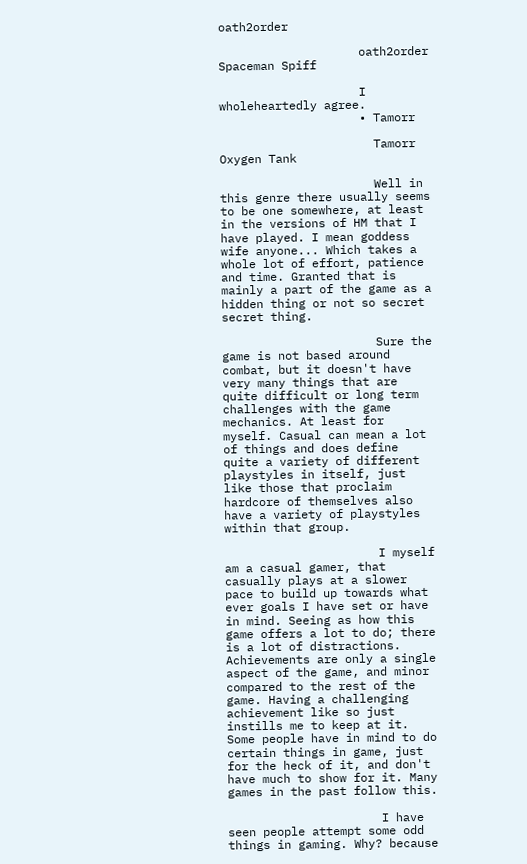oath2order

                    oath2order Spaceman Spiff

                    I wholeheartedly agree.
                    • Tamorr

                      Tamorr Oxygen Tank

                      Well in this genre there usually seems to be one somewhere, at least in the versions of HM that I have played. I mean goddess wife anyone... Which takes a whole lot of effort, patience and time. Granted that is mainly a part of the game as a hidden thing or not so secret secret thing.

                      Sure the game is not based around combat, but it doesn't have very many things that are quite difficult or long term challenges with the game mechanics. At least for myself. Casual can mean a lot of things and does define quite a variety of different playstyles in itself, just like those that proclaim hardcore of themselves also have a variety of playstyles within that group.

                      I myself am a casual gamer, that casually plays at a slower pace to build up towards what ever goals I have set or have in mind. Seeing as how this game offers a lot to do; there is a lot of distractions. Achievements are only a single aspect of the game, and minor compared to the rest of the game. Having a challenging achievement like so just instills me to keep at it. Some people have in mind to do certain things in game, just for the heck of it, and don't have much to show for it. Many games in the past follow this.

                      I have seen people attempt some odd things in gaming. Why? because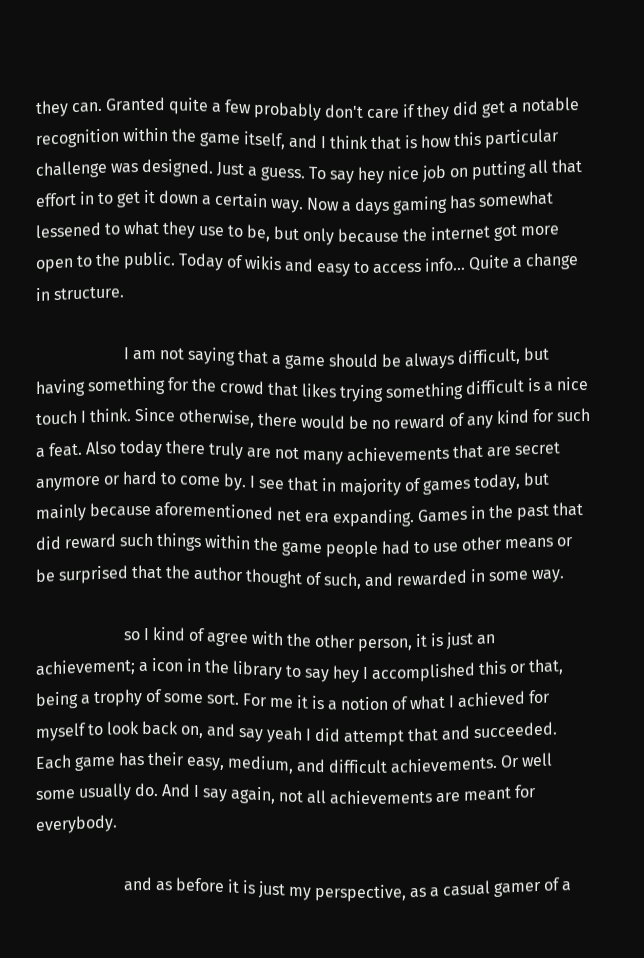they can. Granted quite a few probably don't care if they did get a notable recognition within the game itself, and I think that is how this particular challenge was designed. Just a guess. To say hey nice job on putting all that effort in to get it down a certain way. Now a days gaming has somewhat lessened to what they use to be, but only because the internet got more open to the public. Today of wikis and easy to access info... Quite a change in structure.

                      I am not saying that a game should be always difficult, but having something for the crowd that likes trying something difficult is a nice touch I think. Since otherwise, there would be no reward of any kind for such a feat. Also today there truly are not many achievements that are secret anymore or hard to come by. I see that in majority of games today, but mainly because aforementioned net era expanding. Games in the past that did reward such things within the game people had to use other means or be surprised that the author thought of such, and rewarded in some way.

                      so I kind of agree with the other person, it is just an achievement; a icon in the library to say hey I accomplished this or that, being a trophy of some sort. For me it is a notion of what I achieved for myself to look back on, and say yeah I did attempt that and succeeded. Each game has their easy, medium, and difficult achievements. Or well some usually do. And I say again, not all achievements are meant for everybody.

                      and as before it is just my perspective, as a casual gamer of a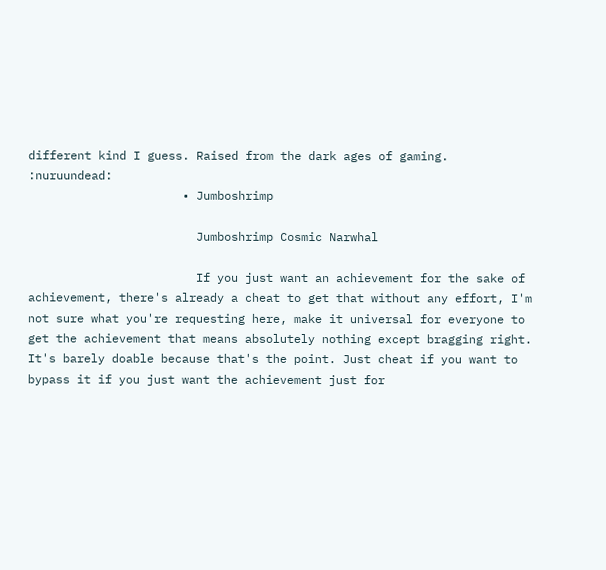different kind I guess. Raised from the dark ages of gaming. :nuruundead:
                      • Jumboshrimp

                        Jumboshrimp Cosmic Narwhal

                        If you just want an achievement for the sake of achievement, there's already a cheat to get that without any effort, I'm not sure what you're requesting here, make it universal for everyone to get the achievement that means absolutely nothing except bragging right. It's barely doable because that's the point. Just cheat if you want to bypass it if you just want the achievement just for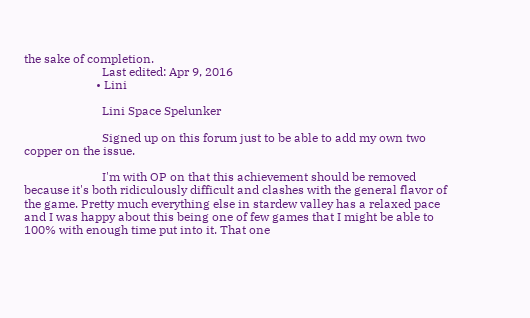the sake of completion.
                          Last edited: Apr 9, 2016
                        • Lini

                          Lini Space Spelunker

                          Signed up on this forum just to be able to add my own two copper on the issue.

                          I'm with OP on that this achievement should be removed because it's both ridiculously difficult and clashes with the general flavor of the game. Pretty much everything else in stardew valley has a relaxed pace and I was happy about this being one of few games that I might be able to 100% with enough time put into it. That one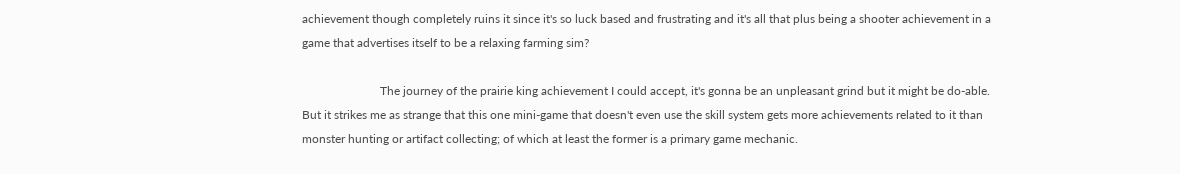achievement though completely ruins it since it's so luck based and frustrating and it's all that plus being a shooter achievement in a game that advertises itself to be a relaxing farming sim?

                          The journey of the prairie king achievement I could accept, it's gonna be an unpleasant grind but it might be do-able. But it strikes me as strange that this one mini-game that doesn't even use the skill system gets more achievements related to it than monster hunting or artifact collecting; of which at least the former is a primary game mechanic.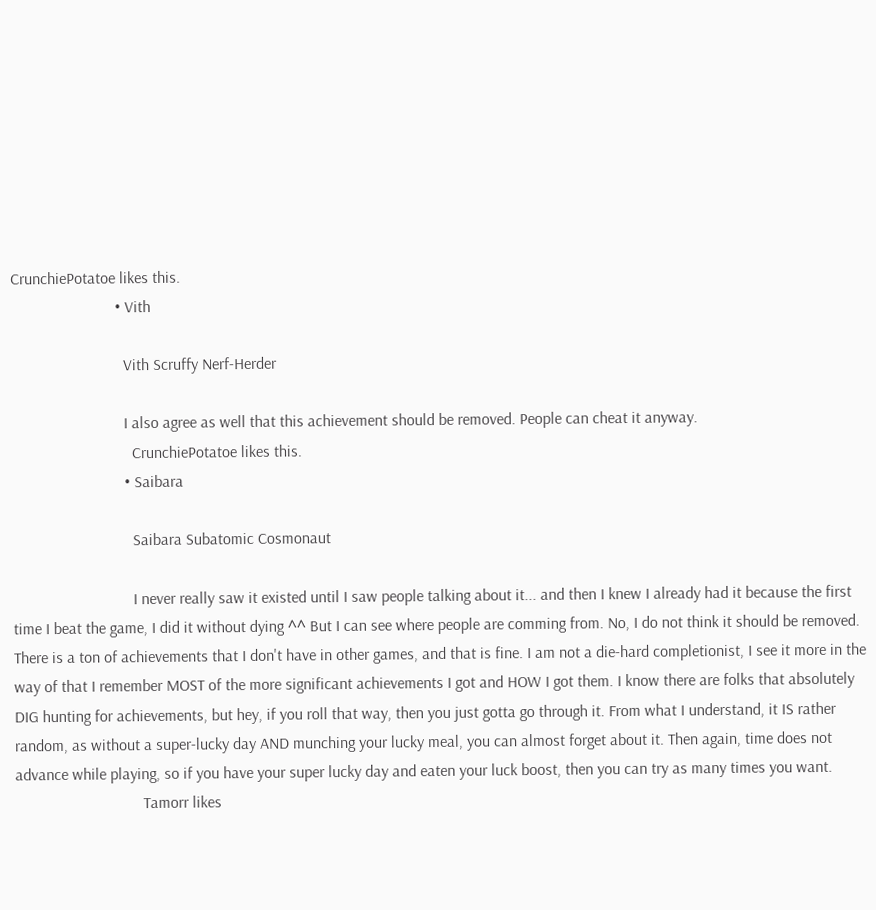CrunchiePotatoe likes this.
                          • Vith

                            Vith Scruffy Nerf-Herder

                            I also agree as well that this achievement should be removed. People can cheat it anyway.
                              CrunchiePotatoe likes this.
                            • Saibara

                              Saibara Subatomic Cosmonaut

                              I never really saw it existed until I saw people talking about it... and then I knew I already had it because the first time I beat the game, I did it without dying ^^ But I can see where people are comming from. No, I do not think it should be removed. There is a ton of achievements that I don't have in other games, and that is fine. I am not a die-hard completionist, I see it more in the way of that I remember MOST of the more significant achievements I got and HOW I got them. I know there are folks that absolutely DIG hunting for achievements, but hey, if you roll that way, then you just gotta go through it. From what I understand, it IS rather random, as without a super-lucky day AND munching your lucky meal, you can almost forget about it. Then again, time does not advance while playing, so if you have your super lucky day and eaten your luck boost, then you can try as many times you want.
                                Tamorr likes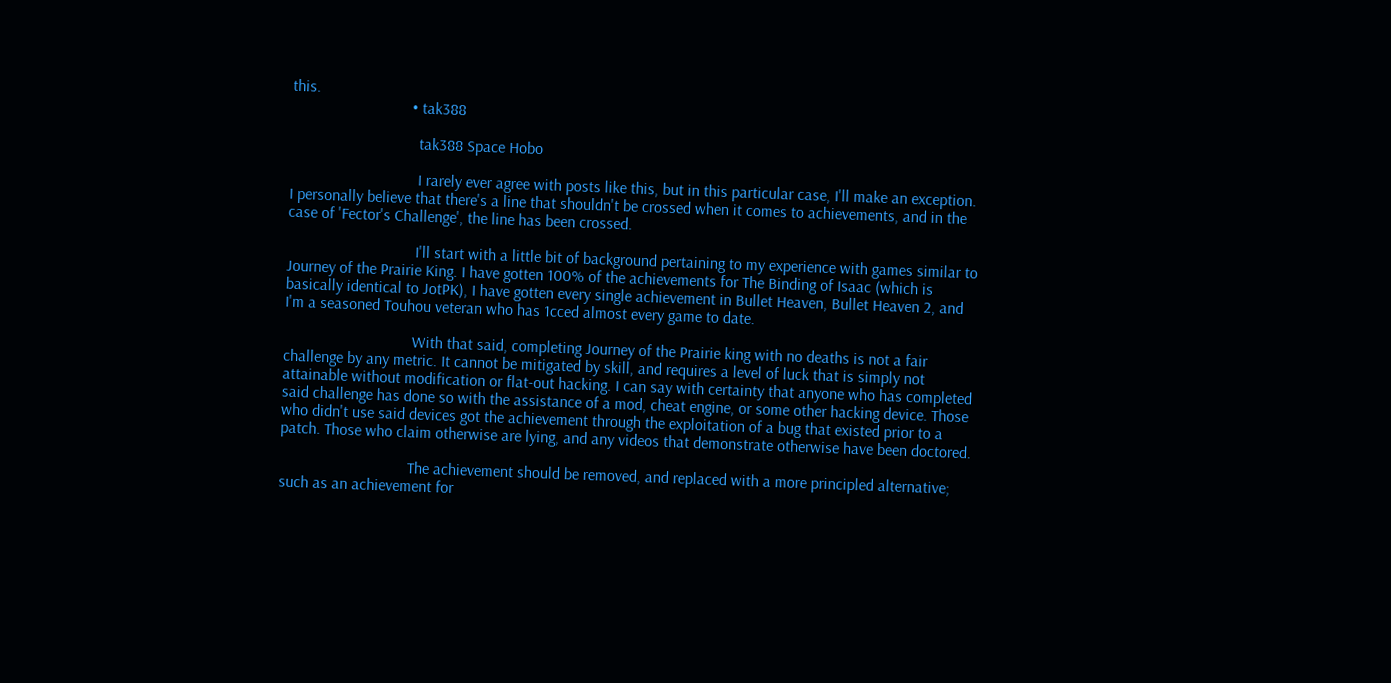this.
                              • tak388

                                tak388 Space Hobo

                                I rarely ever agree with posts like this, but in this particular case, I'll make an exception. I personally believe that there's a line that shouldn't be crossed when it comes to achievements, and in the case of 'Fector's Challenge', the line has been crossed.

                                I'll start with a little bit of background pertaining to my experience with games similar to Journey of the Prairie King. I have gotten 100% of the achievements for The Binding of Isaac (which is basically identical to JotPK), I have gotten every single achievement in Bullet Heaven, Bullet Heaven 2, and I'm a seasoned Touhou veteran who has 1cced almost every game to date.

                                With that said, completing Journey of the Prairie king with no deaths is not a fair challenge by any metric. It cannot be mitigated by skill, and requires a level of luck that is simply not attainable without modification or flat-out hacking. I can say with certainty that anyone who has completed said challenge has done so with the assistance of a mod, cheat engine, or some other hacking device. Those who didn't use said devices got the achievement through the exploitation of a bug that existed prior to a patch. Those who claim otherwise are lying, and any videos that demonstrate otherwise have been doctored.

                                The achievement should be removed, and replaced with a more principled alternative; such as an achievement for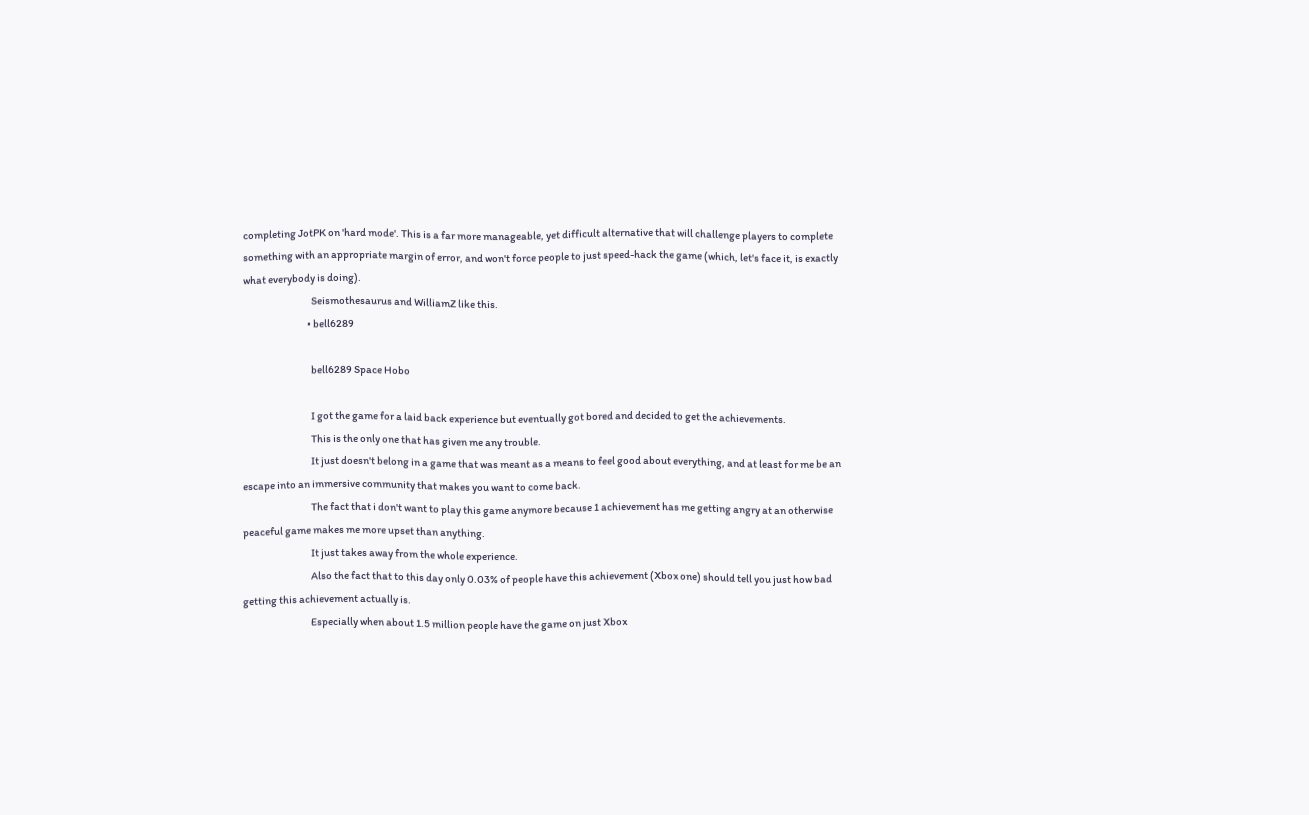completing JotPK on 'hard mode'. This is a far more manageable, yet difficult alternative that will challenge players to complete something with an appropriate margin of error, and won't force people to just speed-hack the game (which, let's face it, is exactly what everybody is doing).
                                  Seismothesaurus and WilliamZ like this.
                                • bell6289

                                  bell6289 Space Hobo

                                  I got the game for a laid back experience but eventually got bored and decided to get the achievements.
                                  This is the only one that has given me any trouble.
                                  It just doesn't belong in a game that was meant as a means to feel good about everything, and at least for me be an escape into an immersive community that makes you want to come back.
                                  The fact that i don't want to play this game anymore because 1 achievement has me getting angry at an otherwise peaceful game makes me more upset than anything.
                                  It just takes away from the whole experience.
                                  Also the fact that to this day only 0.03% of people have this achievement (Xbox one) should tell you just how bad getting this achievement actually is.
                                  Especially when about 1.5 million people have the game on just Xbox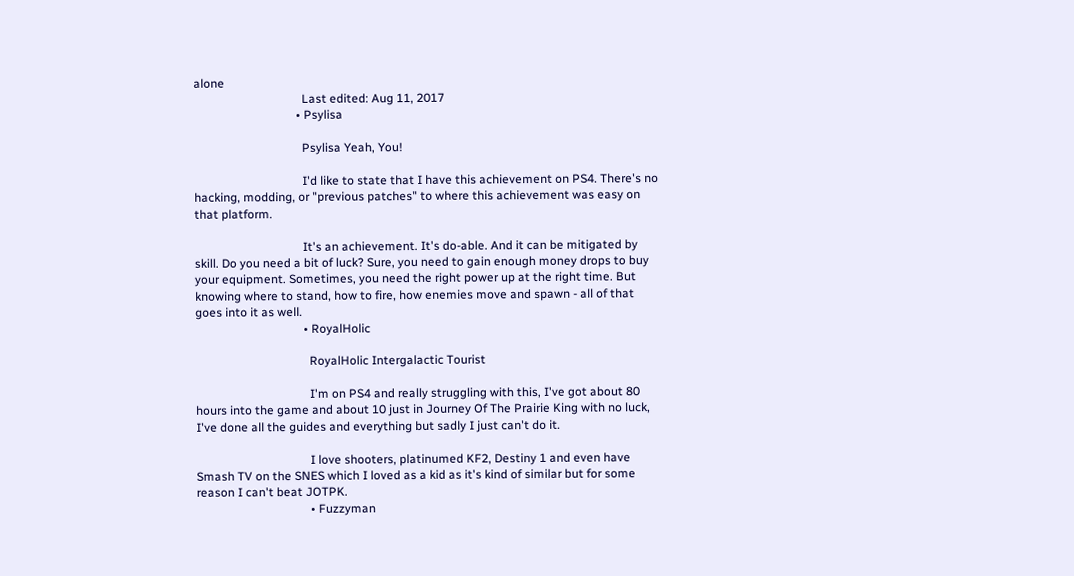alone
                                    Last edited: Aug 11, 2017
                                  • Psylisa

                                    Psylisa Yeah, You!

                                    I'd like to state that I have this achievement on PS4. There's no hacking, modding, or "previous patches" to where this achievement was easy on that platform.

                                    It's an achievement. It's do-able. And it can be mitigated by skill. Do you need a bit of luck? Sure, you need to gain enough money drops to buy your equipment. Sometimes, you need the right power up at the right time. But knowing where to stand, how to fire, how enemies move and spawn - all of that goes into it as well.
                                    • RoyalHolic

                                      RoyalHolic Intergalactic Tourist

                                      I'm on PS4 and really struggling with this, I've got about 80 hours into the game and about 10 just in Journey Of The Prairie King with no luck, I've done all the guides and everything but sadly I just can't do it.

                                      I love shooters, platinumed KF2, Destiny 1 and even have Smash TV on the SNES which I loved as a kid as it's kind of similar but for some reason I can't beat JOTPK.
                                      • Fuzzyman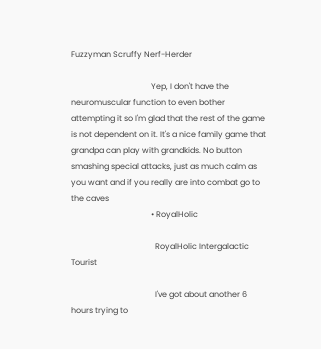Fuzzyman Scruffy Nerf-Herder

                                        Yep, I don't have the neuromuscular function to even bother attempting it so I'm glad that the rest of the game is not dependent on it. It's a nice family game that grandpa can play with grandkids. No button smashing special attacks, just as much calm as you want and if you really are into combat go to the caves
                                        • RoyalHolic

                                          RoyalHolic Intergalactic Tourist

                                          I've got about another 6 hours trying to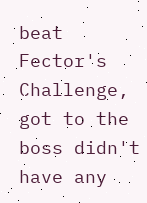beat Fector's Challenge, got to the boss didn't have any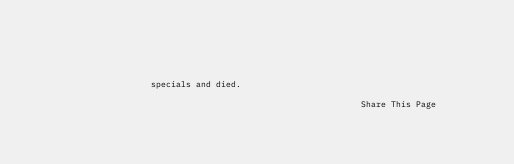specials and died.

                                          Share This Page